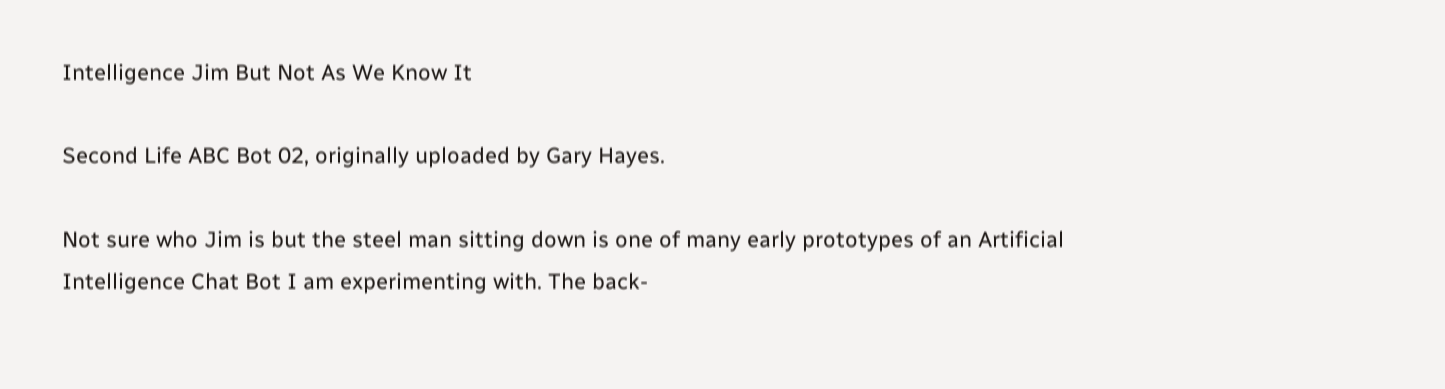Intelligence Jim But Not As We Know It

Second Life ABC Bot 02, originally uploaded by Gary Hayes.

Not sure who Jim is but the steel man sitting down is one of many early prototypes of an Artificial Intelligence Chat Bot I am experimenting with. The back-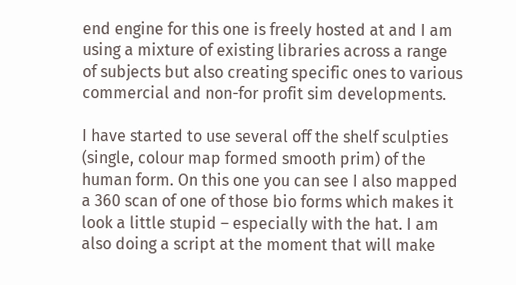end engine for this one is freely hosted at and I am using a mixture of existing libraries across a range of subjects but also creating specific ones to various commercial and non-for profit sim developments.

I have started to use several off the shelf sculpties (single, colour map formed smooth prim) of the human form. On this one you can see I also mapped a 360 scan of one of those bio forms which makes it look a little stupid – especially with the hat. I am also doing a script at the moment that will make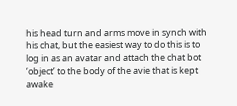his head turn and arms move in synch with his chat, but the easiest way to do this is to log in as an avatar and attach the chat bot ‘object’ to the body of the avie that is kept awake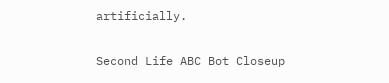artificially.

Second Life ABC Bot Closeup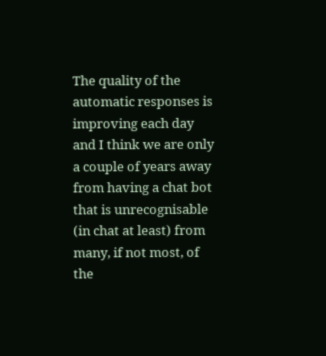The quality of the automatic responses is improving each day and I think we are only a couple of years away from having a chat bot that is unrecognisable (in chat at least) from many, if not most, of the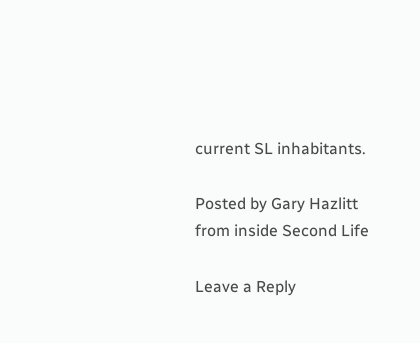current SL inhabitants.

Posted by Gary Hazlitt from inside Second Life

Leave a Reply